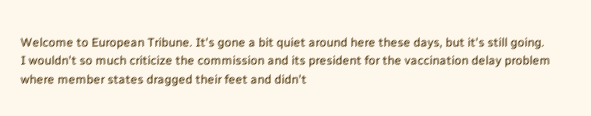Welcome to European Tribune. It's gone a bit quiet around here these days, but it's still going.
I wouldn't so much criticize the commission and its president for the vaccination delay problem where member states dragged their feet and didn't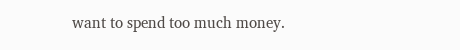want to spend too much money.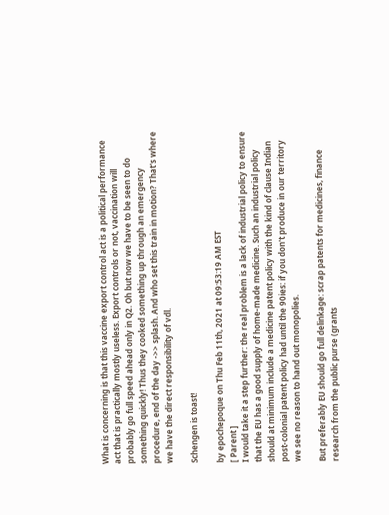What is concerning is that this vaccine export control act is a political performance act that is practically mostly useless. Export controls or not, vaccination will probably go full speed ahead only in Q2. Oh but now we have to be seen to do something quickly! Thus they cooked something up through an emergency procedure, end of the day ->> splash. And who set this train in motion? That's where we have the direct responsibility of vdl.

Schengen is toast!

by epochepoque on Thu Feb 11th, 2021 at 09:53:19 AM EST
[ Parent ]
I would take it a step further: the real problem is a lack of industrial policy to ensure that the EU has a good supply of home-made medicine. Such an industrial policy should at minimum include a medicine patent policy with the kind of clause Indian post-colonial patent policy had until the 90ies: if you don't produce in our territory we see no reason to hand out monopolies.

But preferably EU should go full delinkage: scrap patents for medicines, finance research from the public purse (grants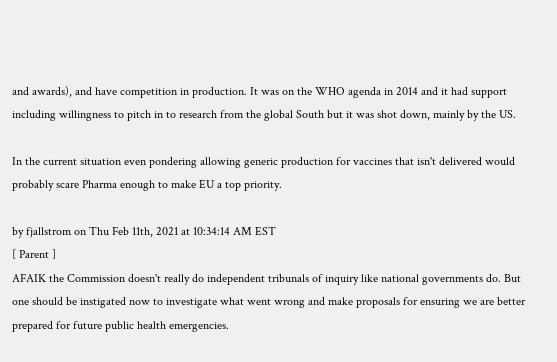and awards), and have competition in production. It was on the WHO agenda in 2014 and it had support including willingness to pitch in to research from the global South but it was shot down, mainly by the US.

In the current situation even pondering allowing generic production for vaccines that isn't delivered would probably scare Pharma enough to make EU a top priority.

by fjallstrom on Thu Feb 11th, 2021 at 10:34:14 AM EST
[ Parent ]
AFAIK the Commission doesn't really do independent tribunals of inquiry like national governments do. But one should be instigated now to investigate what went wrong and make proposals for ensuring we are better prepared for future public health emergencies.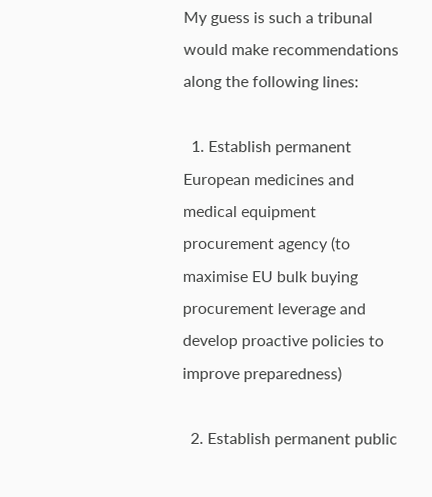My guess is such a tribunal would make recommendations along the following lines:

  1. Establish permanent European medicines and medical equipment procurement agency (to maximise EU bulk buying procurement leverage and develop proactive policies to improve preparedness)

  2. Establish permanent public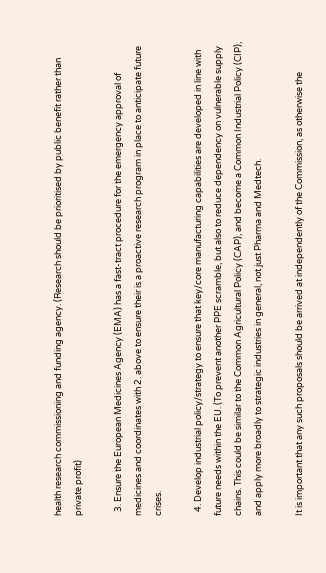health research commissioning and funding agency. (Research should be prioritised by public benefit rather than private profit)

  3. Ensure the European Medicines Agency (EMA) has a fast-tract procedure for the emergency approval of medicines and coordinates with 2. above to ensure their is a proactive research program in place to anticipate future crises.

  4. Develop industrial policy/strategy to ensure that key/core manufacturing capabilities are developed in line with future needs within the EU. (To prevent another PPE scramble, but also to reduce dependency on vulnerable supply chains. This could be similar to the Common Agricultural Policy (CAP), and become a Common Industrial Policy (CIP), and apply more broadly to strategic industries in general, not just Pharma and Medtech.

It is important that any such proposals should be arrived at independently of the Commission, as otherwise the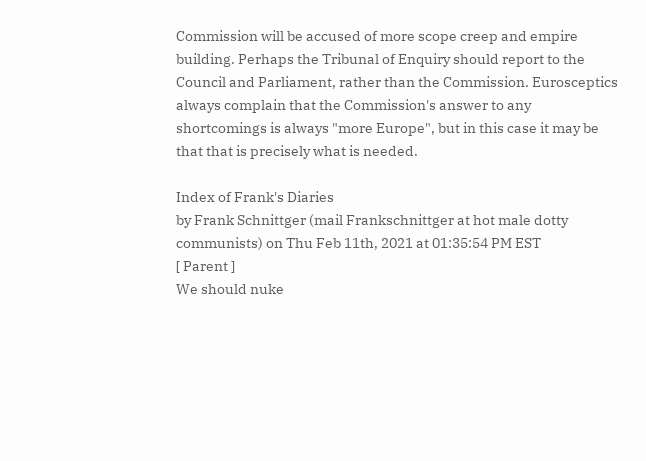Commission will be accused of more scope creep and empire building. Perhaps the Tribunal of Enquiry should report to the Council and Parliament, rather than the Commission. Eurosceptics always complain that the Commission's answer to any shortcomings is always "more Europe", but in this case it may be that that is precisely what is needed.

Index of Frank's Diaries
by Frank Schnittger (mail Frankschnittger at hot male dotty communists) on Thu Feb 11th, 2021 at 01:35:54 PM EST
[ Parent ]
We should nuke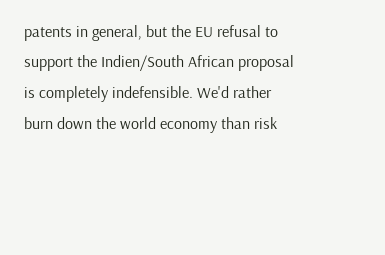patents in general, but the EU refusal to support the Indien/South African proposal is completely indefensible. We'd rather burn down the world economy than risk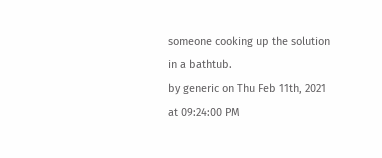someone cooking up the solution in a bathtub.
by generic on Thu Feb 11th, 2021 at 09:24:00 PM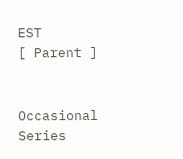EST
[ Parent ]


Occasional Series